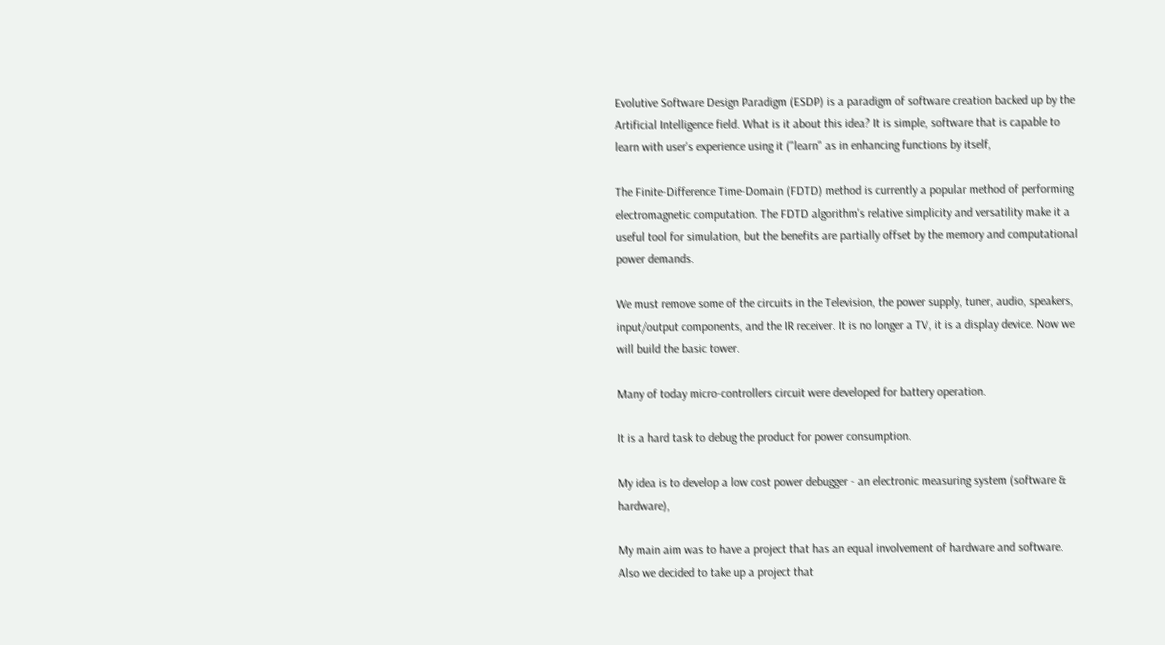Evolutive Software Design Paradigm (ESDP) is a paradigm of software creation backed up by the Artificial Intelligence field. What is it about this idea? It is simple, software that is capable to learn with user's experience using it ("learn" as in enhancing functions by itself,

The Finite-Difference Time-Domain (FDTD) method is currently a popular method of performing electromagnetic computation. The FDTD algorithm's relative simplicity and versatility make it a useful tool for simulation, but the benefits are partially offset by the memory and computational power demands.

We must remove some of the circuits in the Television, the power supply, tuner, audio, speakers, input/output components, and the IR receiver. It is no longer a TV, it is a display device. Now we will build the basic tower.

Many of today micro-controllers circuit were developed for battery operation.

It is a hard task to debug the product for power consumption.

My idea is to develop a low cost power debugger - an electronic measuring system (software & hardware),

My main aim was to have a project that has an equal involvement of hardware and software. Also we decided to take up a project that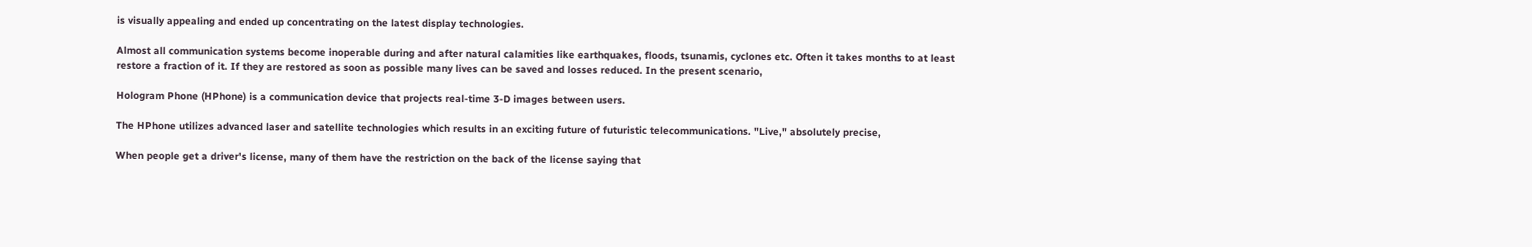is visually appealing and ended up concentrating on the latest display technologies.

Almost all communication systems become inoperable during and after natural calamities like earthquakes, floods, tsunamis, cyclones etc. Often it takes months to at least restore a fraction of it. If they are restored as soon as possible many lives can be saved and losses reduced. In the present scenario,

Hologram Phone (HPhone) is a communication device that projects real-time 3-D images between users.

The HPhone utilizes advanced laser and satellite technologies which results in an exciting future of futuristic telecommunications. "Live," absolutely precise,

When people get a driver's license, many of them have the restriction on the back of the license saying that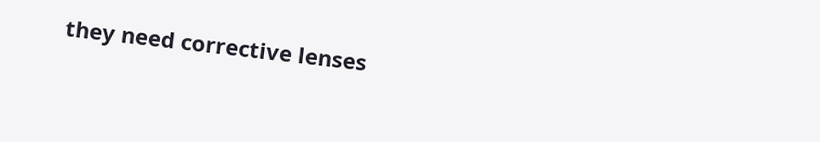they need corrective lenses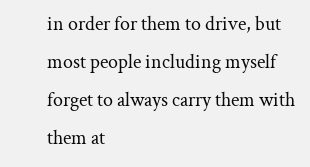in order for them to drive, but most people including myself forget to always carry them with them at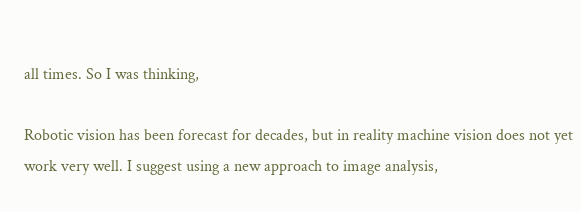all times. So I was thinking,

Robotic vision has been forecast for decades, but in reality machine vision does not yet work very well. I suggest using a new approach to image analysis,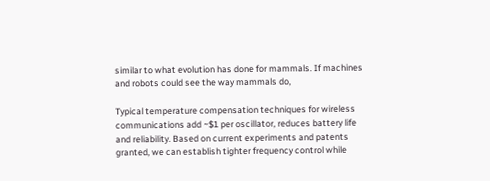similar to what evolution has done for mammals. If machines and robots could see the way mammals do,

Typical temperature compensation techniques for wireless communications add ~$1 per oscillator, reduces battery life and reliability. Based on current experiments and patents granted, we can establish tighter frequency control while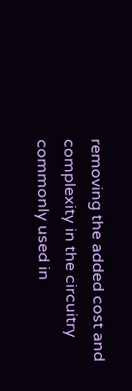removing the added cost and complexity in the circuitry commonly used in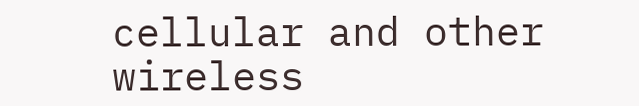cellular and other wireless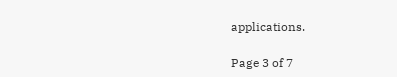applications.

Page 3 of 7